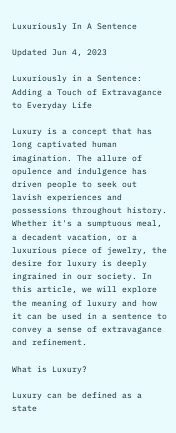Luxuriously In A Sentence

Updated Jun 4, 2023

Luxuriously in a Sentence: Adding a Touch of Extravagance to Everyday Life

Luxury is a concept that has long captivated human imagination. The allure of opulence and indulgence has driven people to seek out lavish experiences and possessions throughout history. Whether it's a sumptuous meal, a decadent vacation, or a luxurious piece of jewelry, the desire for luxury is deeply ingrained in our society. In this article, we will explore the meaning of luxury and how it can be used in a sentence to convey a sense of extravagance and refinement.

What is Luxury?

Luxury can be defined as a state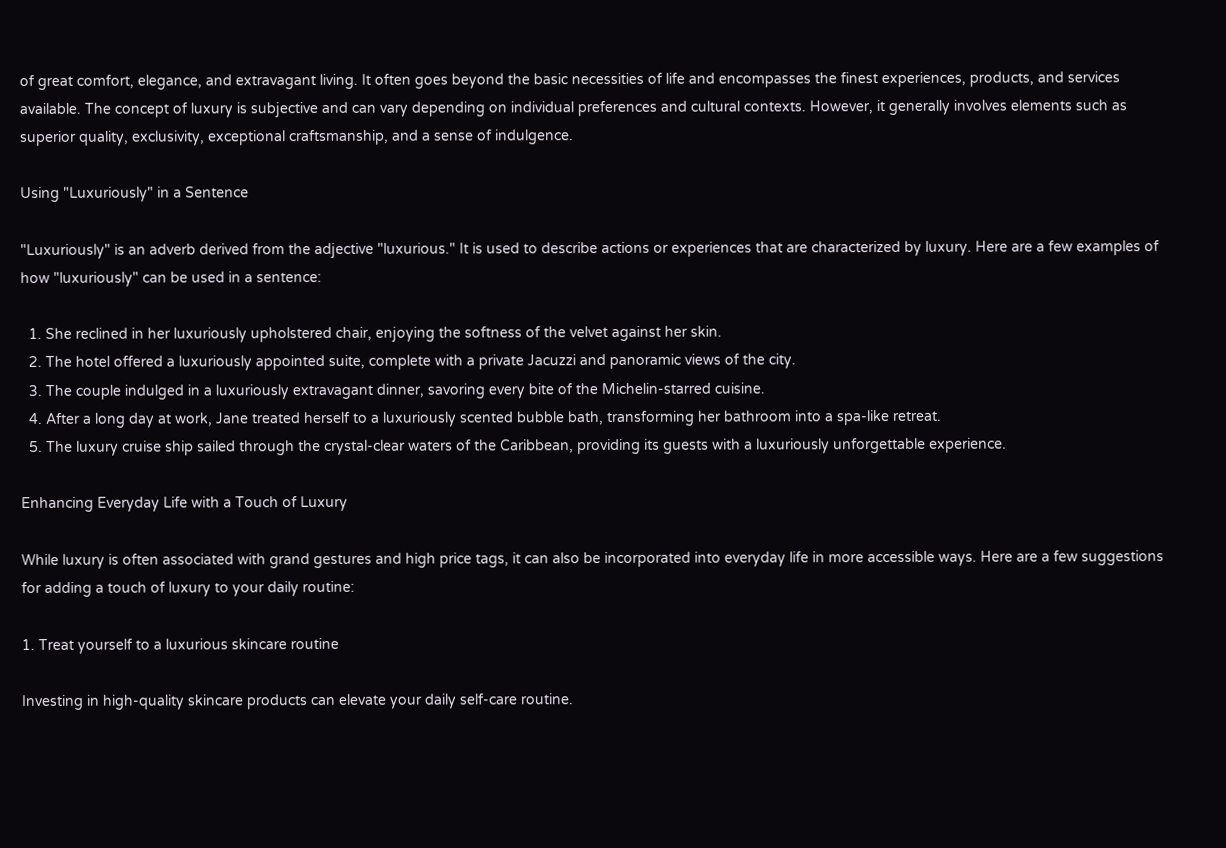of great comfort, elegance, and extravagant living. It often goes beyond the basic necessities of life and encompasses the finest experiences, products, and services available. The concept of luxury is subjective and can vary depending on individual preferences and cultural contexts. However, it generally involves elements such as superior quality, exclusivity, exceptional craftsmanship, and a sense of indulgence.

Using "Luxuriously" in a Sentence

"Luxuriously" is an adverb derived from the adjective "luxurious." It is used to describe actions or experiences that are characterized by luxury. Here are a few examples of how "luxuriously" can be used in a sentence:

  1. She reclined in her luxuriously upholstered chair, enjoying the softness of the velvet against her skin.
  2. The hotel offered a luxuriously appointed suite, complete with a private Jacuzzi and panoramic views of the city.
  3. The couple indulged in a luxuriously extravagant dinner, savoring every bite of the Michelin-starred cuisine.
  4. After a long day at work, Jane treated herself to a luxuriously scented bubble bath, transforming her bathroom into a spa-like retreat.
  5. The luxury cruise ship sailed through the crystal-clear waters of the Caribbean, providing its guests with a luxuriously unforgettable experience.

Enhancing Everyday Life with a Touch of Luxury

While luxury is often associated with grand gestures and high price tags, it can also be incorporated into everyday life in more accessible ways. Here are a few suggestions for adding a touch of luxury to your daily routine:

1. Treat yourself to a luxurious skincare routine

Investing in high-quality skincare products can elevate your daily self-care routine.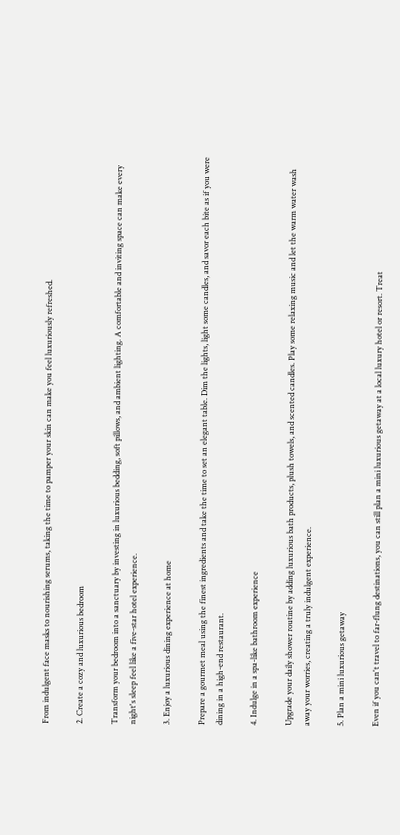From indulgent face masks to nourishing serums, taking the time to pamper your skin can make you feel luxuriously refreshed.

2. Create a cozy and luxurious bedroom

Transform your bedroom into a sanctuary by investing in luxurious bedding, soft pillows, and ambient lighting. A comfortable and inviting space can make every night's sleep feel like a five-star hotel experience.

3. Enjoy a luxurious dining experience at home

Prepare a gourmet meal using the finest ingredients and take the time to set an elegant table. Dim the lights, light some candles, and savor each bite as if you were dining in a high-end restaurant.

4. Indulge in a spa-like bathroom experience

Upgrade your daily shower routine by adding luxurious bath products, plush towels, and scented candles. Play some relaxing music and let the warm water wash away your worries, creating a truly indulgent experience.

5. Plan a mini luxurious getaway

Even if you can't travel to far-flung destinations, you can still plan a mini luxurious getaway at a local luxury hotel or resort. Treat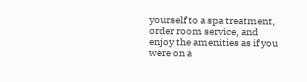yourself to a spa treatment, order room service, and enjoy the amenities as if you were on a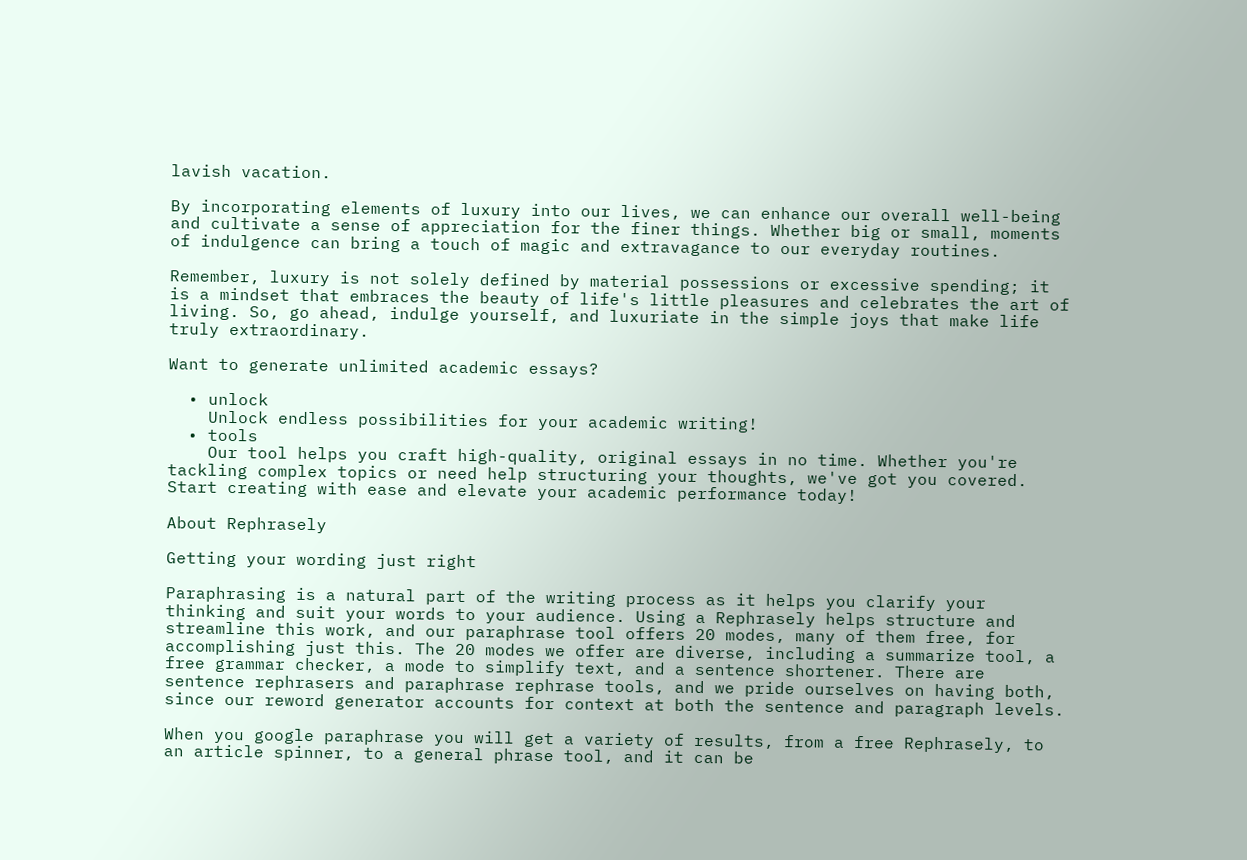lavish vacation.

By incorporating elements of luxury into our lives, we can enhance our overall well-being and cultivate a sense of appreciation for the finer things. Whether big or small, moments of indulgence can bring a touch of magic and extravagance to our everyday routines.

Remember, luxury is not solely defined by material possessions or excessive spending; it is a mindset that embraces the beauty of life's little pleasures and celebrates the art of living. So, go ahead, indulge yourself, and luxuriate in the simple joys that make life truly extraordinary.

Want to generate unlimited academic essays?

  • unlock
    Unlock endless possibilities for your academic writing!
  • tools
    Our tool helps you craft high-quality, original essays in no time. Whether you're tackling complex topics or need help structuring your thoughts, we've got you covered. Start creating with ease and elevate your academic performance today!

About Rephrasely

Getting your wording just right

Paraphrasing is a natural part of the writing process as it helps you clarify your thinking and suit your words to your audience. Using a Rephrasely helps structure and streamline this work, and our paraphrase tool offers 20 modes, many of them free, for accomplishing just this. The 20 modes we offer are diverse, including a summarize tool, a free grammar checker, a mode to simplify text, and a sentence shortener. There are sentence rephrasers and paraphrase rephrase tools, and we pride ourselves on having both, since our reword generator accounts for context at both the sentence and paragraph levels.

When you google paraphrase you will get a variety of results, from a free Rephrasely, to an article spinner, to a general phrase tool, and it can be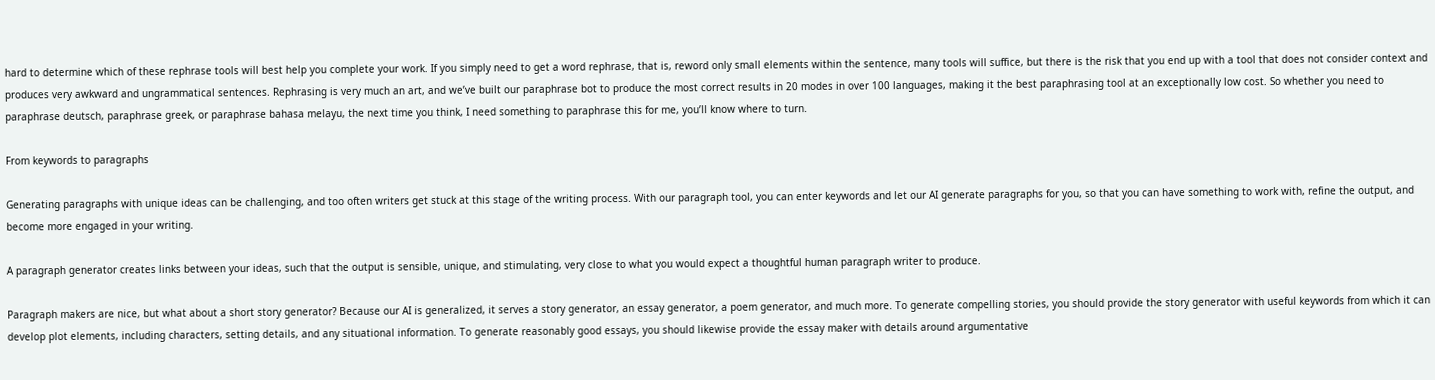hard to determine which of these rephrase tools will best help you complete your work. If you simply need to get a word rephrase, that is, reword only small elements within the sentence, many tools will suffice, but there is the risk that you end up with a tool that does not consider context and produces very awkward and ungrammatical sentences. Rephrasing is very much an art, and we’ve built our paraphrase bot to produce the most correct results in 20 modes in over 100 languages, making it the best paraphrasing tool at an exceptionally low cost. So whether you need to paraphrase deutsch, paraphrase greek, or paraphrase bahasa melayu, the next time you think, I need something to paraphrase this for me, you’ll know where to turn.

From keywords to paragraphs

Generating paragraphs with unique ideas can be challenging, and too often writers get stuck at this stage of the writing process. With our paragraph tool, you can enter keywords and let our AI generate paragraphs for you, so that you can have something to work with, refine the output, and become more engaged in your writing.

A paragraph generator creates links between your ideas, such that the output is sensible, unique, and stimulating, very close to what you would expect a thoughtful human paragraph writer to produce.

Paragraph makers are nice, but what about a short story generator? Because our AI is generalized, it serves a story generator, an essay generator, a poem generator, and much more. To generate compelling stories, you should provide the story generator with useful keywords from which it can develop plot elements, including characters, setting details, and any situational information. To generate reasonably good essays, you should likewise provide the essay maker with details around argumentative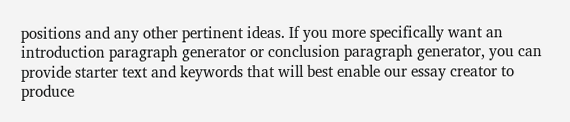positions and any other pertinent ideas. If you more specifically want an introduction paragraph generator or conclusion paragraph generator, you can provide starter text and keywords that will best enable our essay creator to produce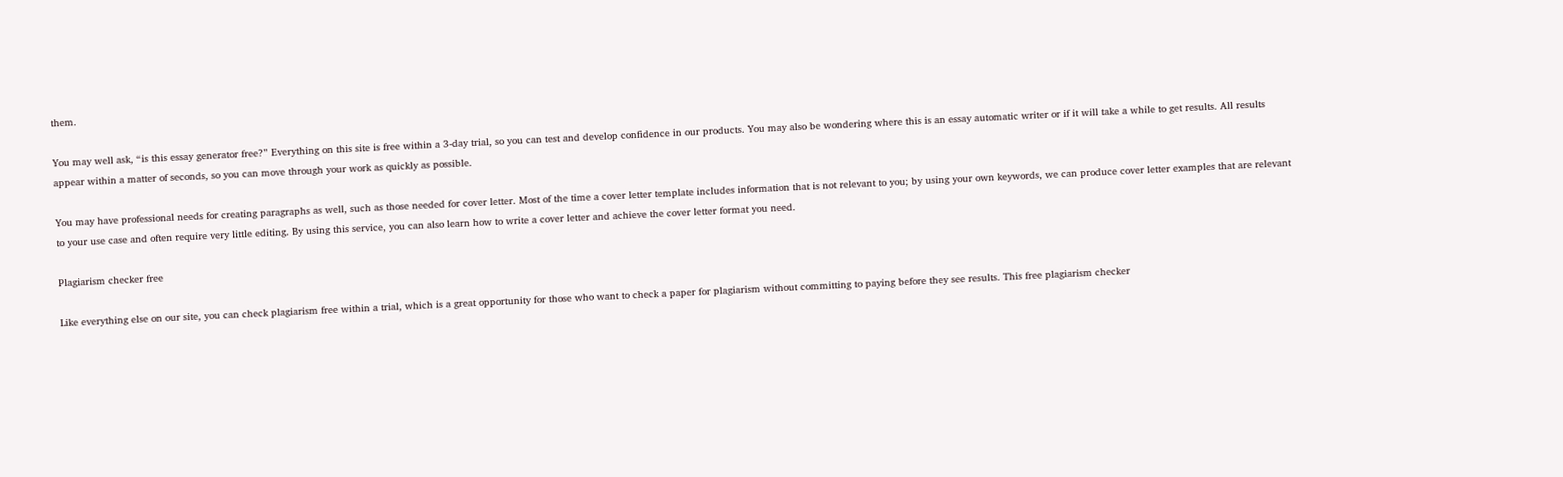them.

You may well ask, “is this essay generator free?” Everything on this site is free within a 3-day trial, so you can test and develop confidence in our products. You may also be wondering where this is an essay automatic writer or if it will take a while to get results. All results appear within a matter of seconds, so you can move through your work as quickly as possible.

You may have professional needs for creating paragraphs as well, such as those needed for cover letter. Most of the time a cover letter template includes information that is not relevant to you; by using your own keywords, we can produce cover letter examples that are relevant to your use case and often require very little editing. By using this service, you can also learn how to write a cover letter and achieve the cover letter format you need.

Plagiarism checker free

Like everything else on our site, you can check plagiarism free within a trial, which is a great opportunity for those who want to check a paper for plagiarism without committing to paying before they see results. This free plagiarism checker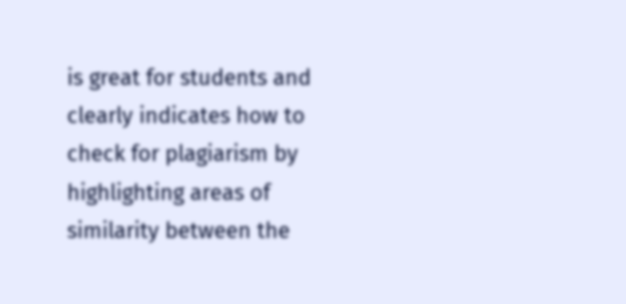is great for students and clearly indicates how to check for plagiarism by highlighting areas of similarity between the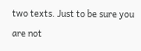two texts. Just to be sure you are not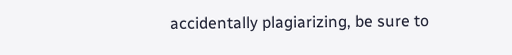accidentally plagiarizing, be sure to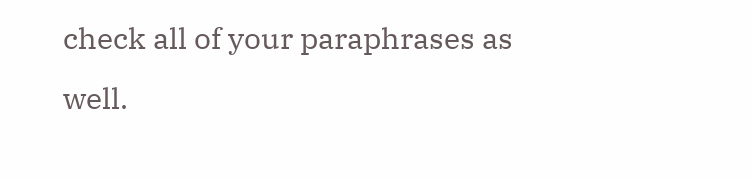check all of your paraphrases as well.